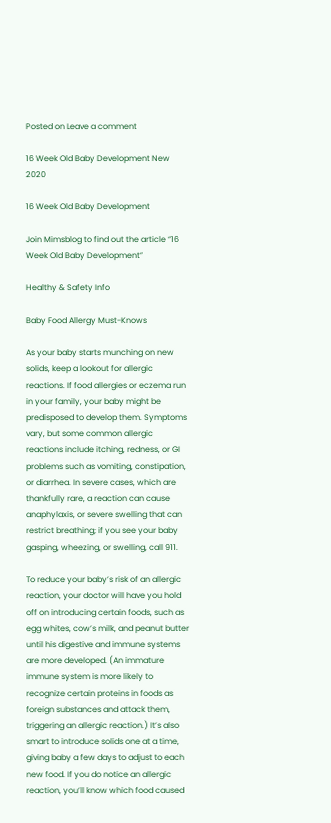Posted on Leave a comment

16 Week Old Baby Development New 2020

16 Week Old Baby Development

Join Mimsblog to find out the article “16 Week Old Baby Development”

Healthy & Safety Info

Baby Food Allergy Must-Knows

As your baby starts munching on new solids, keep a lookout for allergic reactions. If food allergies or eczema run in your family, your baby might be predisposed to develop them. Symptoms vary, but some common allergic reactions include itching, redness, or GI problems such as vomiting, constipation, or diarrhea. In severe cases, which are thankfully rare, a reaction can cause anaphylaxis, or severe swelling that can restrict breathing; if you see your baby gasping, wheezing, or swelling, call 911.

To reduce your baby’s risk of an allergic reaction, your doctor will have you hold off on introducing certain foods, such as egg whites, cow’s milk, and peanut butter until his digestive and immune systems are more developed. (An immature immune system is more likely to recognize certain proteins in foods as foreign substances and attack them, triggering an allergic reaction.) It’s also smart to introduce solids one at a time, giving baby a few days to adjust to each new food. If you do notice an allergic reaction, you’ll know which food caused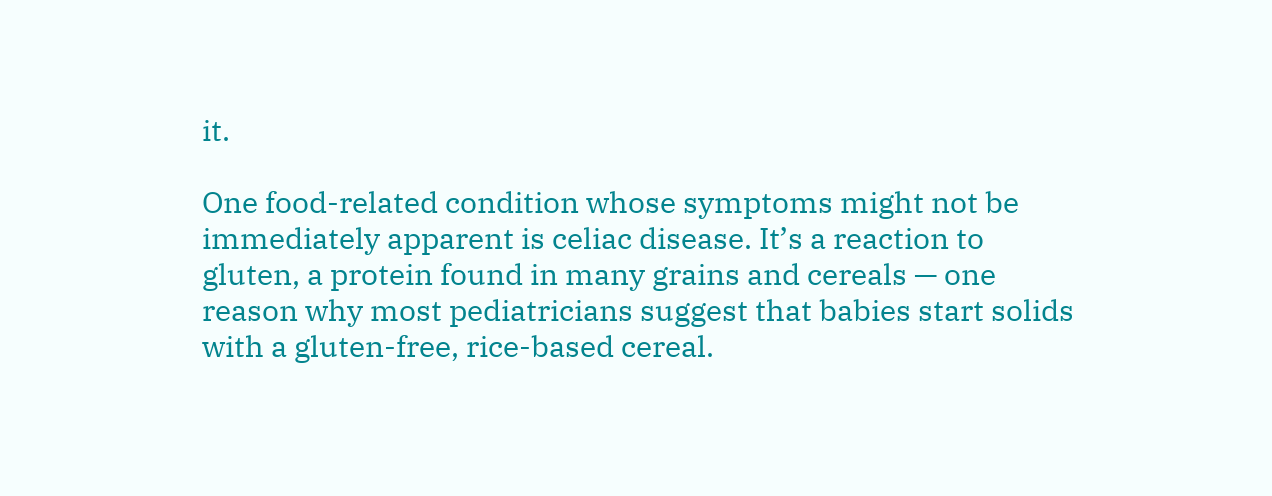it.

One food-related condition whose symptoms might not be immediately apparent is celiac disease. It’s a reaction to gluten, a protein found in many grains and cereals — one reason why most pediatricians suggest that babies start solids with a gluten-free, rice-based cereal.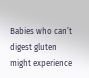Babies who can’t digest gluten might experience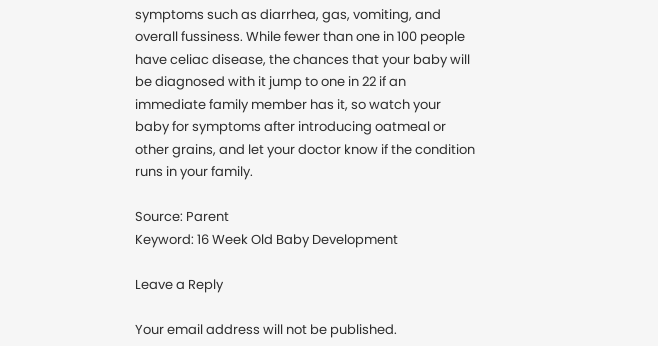symptoms such as diarrhea, gas, vomiting, and overall fussiness. While fewer than one in 100 people have celiac disease, the chances that your baby will be diagnosed with it jump to one in 22 if an immediate family member has it, so watch your baby for symptoms after introducing oatmeal or other grains, and let your doctor know if the condition runs in your family.

Source: Parent
Keyword: 16 Week Old Baby Development

Leave a Reply

Your email address will not be published.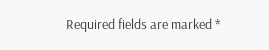Required fields are marked *